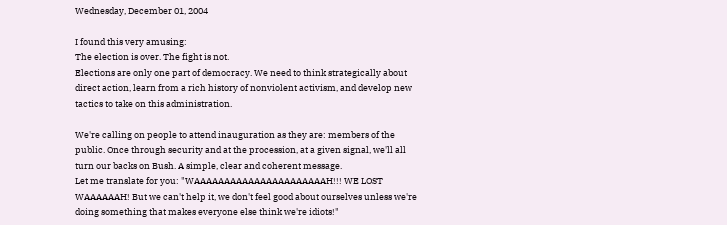Wednesday, December 01, 2004

I found this very amusing:
The election is over. The fight is not.
Elections are only one part of democracy. We need to think strategically about direct action, learn from a rich history of nonviolent activism, and develop new tactics to take on this administration.

We're calling on people to attend inauguration as they are: members of the public. Once through security and at the procession, at a given signal, we'll all turn our backs on Bush. A simple, clear and coherent message.
Let me translate for you: "WAAAAAAAAAAAAAAAAAAAAAAH!!! WE LOST WAAAAAAH! But we can't help it, we don't feel good about ourselves unless we're doing something that makes everyone else think we're idiots!"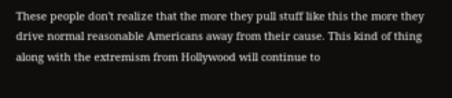These people don't realize that the more they pull stuff like this the more they drive normal reasonable Americans away from their cause. This kind of thing along with the extremism from Hollywood will continue to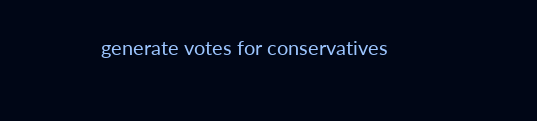generate votes for conservatives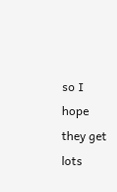so I hope they get lots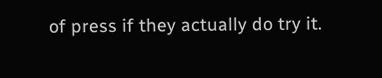of press if they actually do try it.